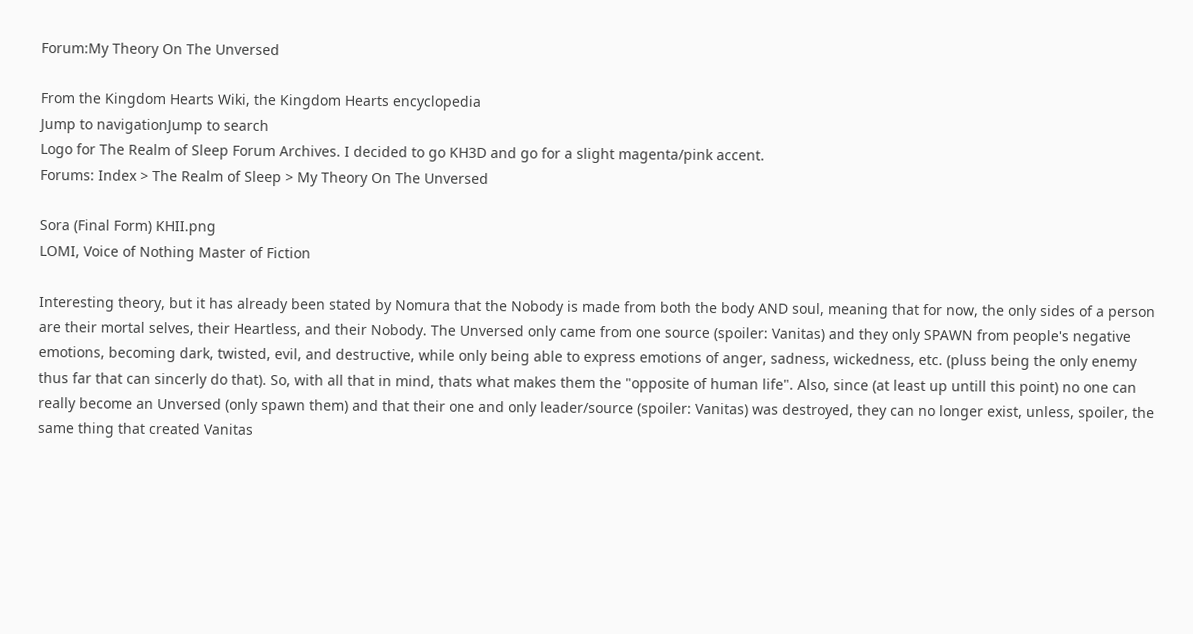Forum:My Theory On The Unversed

From the Kingdom Hearts Wiki, the Kingdom Hearts encyclopedia
Jump to navigationJump to search
Logo for The Realm of Sleep Forum Archives. I decided to go KH3D and go for a slight magenta/pink accent.
Forums: Index > The Realm of Sleep > My Theory On The Unversed

Sora (Final Form) KHII.png
LOMI, Voice of Nothing Master of Fiction

Interesting theory, but it has already been stated by Nomura that the Nobody is made from both the body AND soul, meaning that for now, the only sides of a person are their mortal selves, their Heartless, and their Nobody. The Unversed only came from one source (spoiler: Vanitas) and they only SPAWN from people's negative emotions, becoming dark, twisted, evil, and destructive, while only being able to express emotions of anger, sadness, wickedness, etc. (pluss being the only enemy thus far that can sincerly do that). So, with all that in mind, thats what makes them the "opposite of human life". Also, since (at least up untill this point) no one can really become an Unversed (only spawn them) and that their one and only leader/source (spoiler: Vanitas) was destroyed, they can no longer exist, unless, spoiler, the same thing that created Vanitas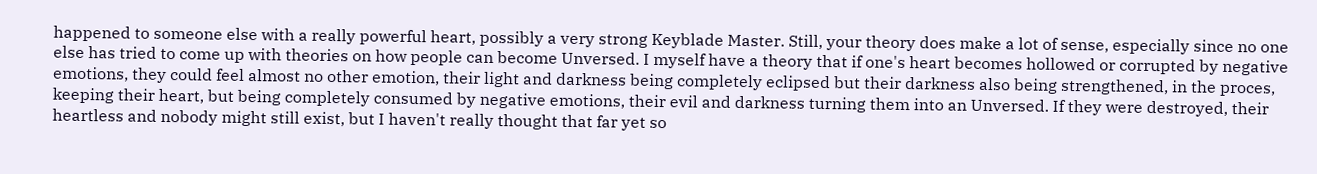happened to someone else with a really powerful heart, possibly a very strong Keyblade Master. Still, your theory does make a lot of sense, especially since no one else has tried to come up with theories on how people can become Unversed. I myself have a theory that if one's heart becomes hollowed or corrupted by negative emotions, they could feel almost no other emotion, their light and darkness being completely eclipsed but their darkness also being strengthened, in the proces, keeping their heart, but being completely consumed by negative emotions, their evil and darkness turning them into an Unversed. If they were destroyed, their heartless and nobody might still exist, but I haven't really thought that far yet so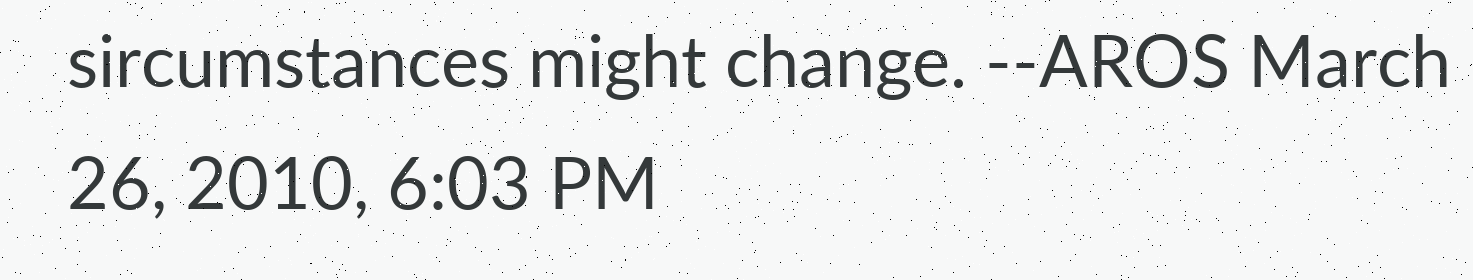sircumstances might change. --AROS March 26, 2010, 6:03 PM